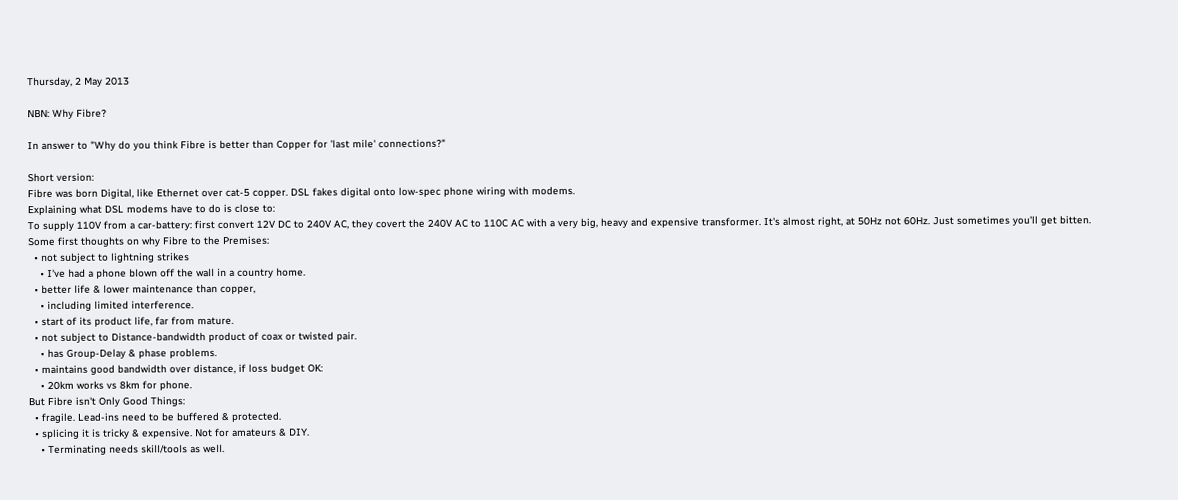Thursday, 2 May 2013

NBN: Why Fibre?

In answer to "Why do you think Fibre is better than Copper for 'last mile' connections?"

Short version:
Fibre was born Digital, like Ethernet over cat-5 copper. DSL fakes digital onto low-spec phone wiring with modems.
Explaining what DSL modems have to do is close to:
To supply 110V from a car-battery: first convert 12V DC to 240V AC, they covert the 240V AC to 110C AC with a very big, heavy and expensive transformer. It's almost right, at 50Hz not 60Hz. Just sometimes you'll get bitten.
Some first thoughts on why Fibre to the Premises:
  • not subject to lightning strikes
    • I've had a phone blown off the wall in a country home.
  • better life & lower maintenance than copper,
    • including limited interference.
  • start of its product life, far from mature.
  • not subject to Distance-bandwidth product of coax or twisted pair.
    • has Group-Delay & phase problems.
  • maintains good bandwidth over distance, if loss budget OK:
    • 20km works vs 8km for phone.
But Fibre isn't Only Good Things:
  • fragile. Lead-ins need to be buffered & protected.
  • splicing it is tricky & expensive. Not for amateurs & DIY.
    • Terminating needs skill/tools as well.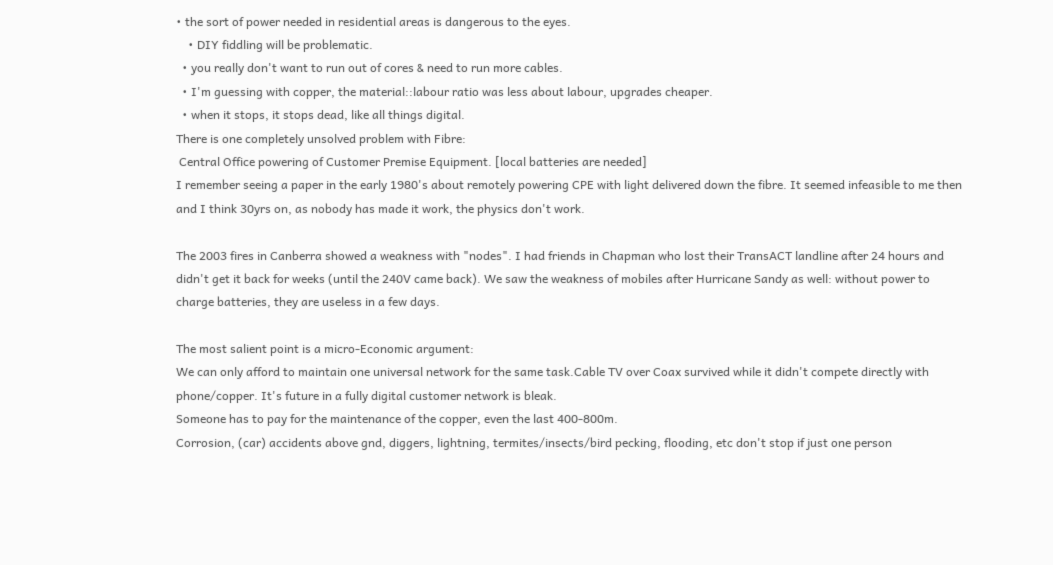• the sort of power needed in residential areas is dangerous to the eyes.
    • DIY fiddling will be problematic.
  • you really don't want to run out of cores & need to run more cables.
  • I'm guessing with copper, the material::labour ratio was less about labour, upgrades cheaper.
  • when it stops, it stops dead, like all things digital.
There is one completely unsolved problem with Fibre:
 Central Office powering of Customer Premise Equipment. [local batteries are needed]
I remember seeing a paper in the early 1980's about remotely powering CPE with light delivered down the fibre. It seemed infeasible to me then and I think 30yrs on, as nobody has made it work, the physics don't work.

The 2003 fires in Canberra showed a weakness with "nodes". I had friends in Chapman who lost their TransACT landline after 24 hours and didn't get it back for weeks (until the 240V came back). We saw the weakness of mobiles after Hurricane Sandy as well: without power to charge batteries, they are useless in a few days.

The most salient point is a micro-Economic argument:
We can only afford to maintain one universal network for the same task.Cable TV over Coax survived while it didn't compete directly with phone/copper. It's future in a fully digital customer network is bleak.
Someone has to pay for the maintenance of the copper, even the last 400-800m.
Corrosion, (car) accidents above gnd, diggers, lightning, termites/insects/bird pecking, flooding, etc don't stop if just one person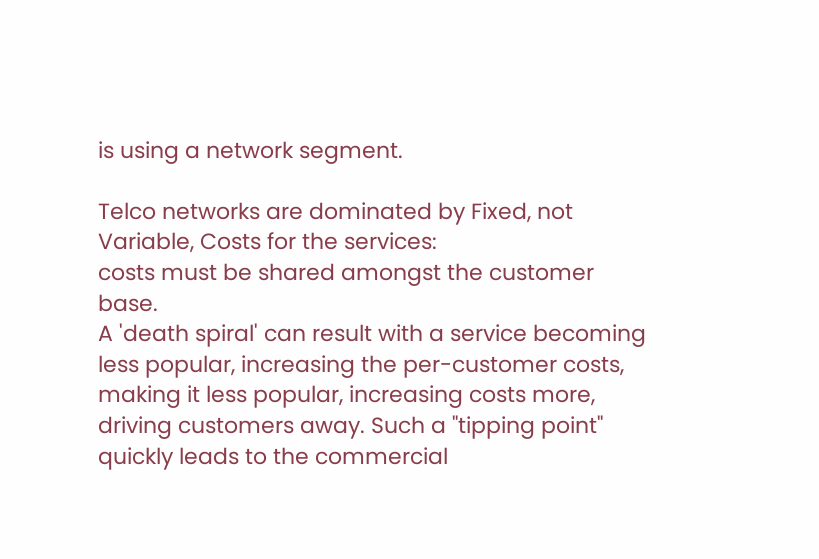is using a network segment.

Telco networks are dominated by Fixed, not Variable, Costs for the services:
costs must be shared amongst the customer base.
A 'death spiral' can result with a service becoming less popular, increasing the per-customer costs, making it less popular, increasing costs more, driving customers away. Such a "tipping point" quickly leads to the commercial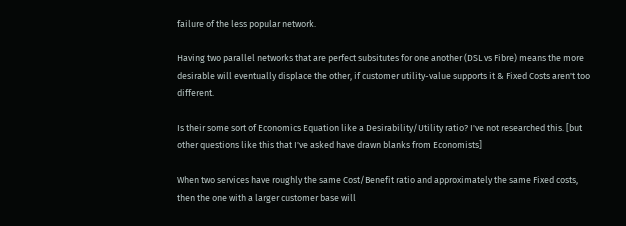failure of the less popular network.

Having two parallel networks that are perfect subsitutes for one another (DSL vs Fibre) means the more desirable will eventually displace the other, if customer utility-value supports it & Fixed Costs aren't too different.

Is their some sort of Economics Equation like a Desirability/Utility ratio? I've not researched this. [but other questions like this that I've asked have drawn blanks from Economists]

When two services have roughly the same Cost/Benefit ratio and approximately the same Fixed costs, then the one with a larger customer base will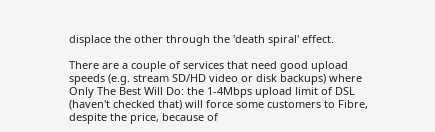displace the other through the 'death spiral' effect.

There are a couple of services that need good upload speeds (e.g. stream SD/HD video or disk backups) where Only The Best Will Do: the 1-4Mbps upload limit of DSL (haven't checked that) will force some customers to Fibre, despite the price, because of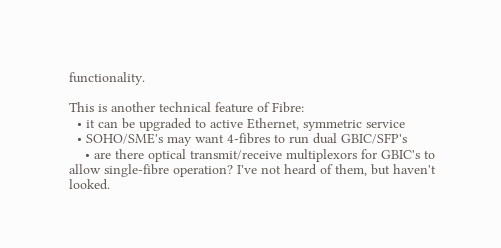functionality.

This is another technical feature of Fibre:
  • it can be upgraded to active Ethernet, symmetric service
  • SOHO/SME's may want 4-fibres to run dual GBIC/SFP's
    • are there optical transmit/receive multiplexors for GBIC's to allow single-fibre operation? I've not heard of them, but haven't looked.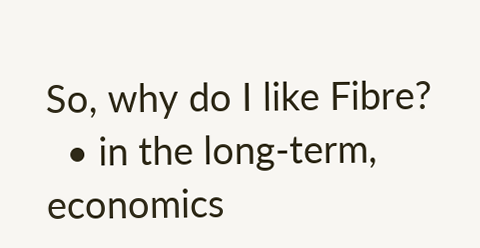So, why do I like Fibre?
  • in the long-term, economics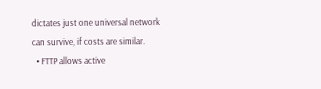dictates just one universal network can survive, if costs are similar.
  • FTTP allows active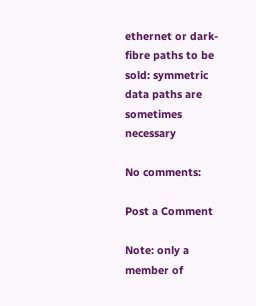ethernet or dark-fibre paths to be sold: symmetric data paths are sometimes necessary

No comments:

Post a Comment

Note: only a member of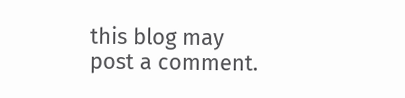this blog may post a comment.